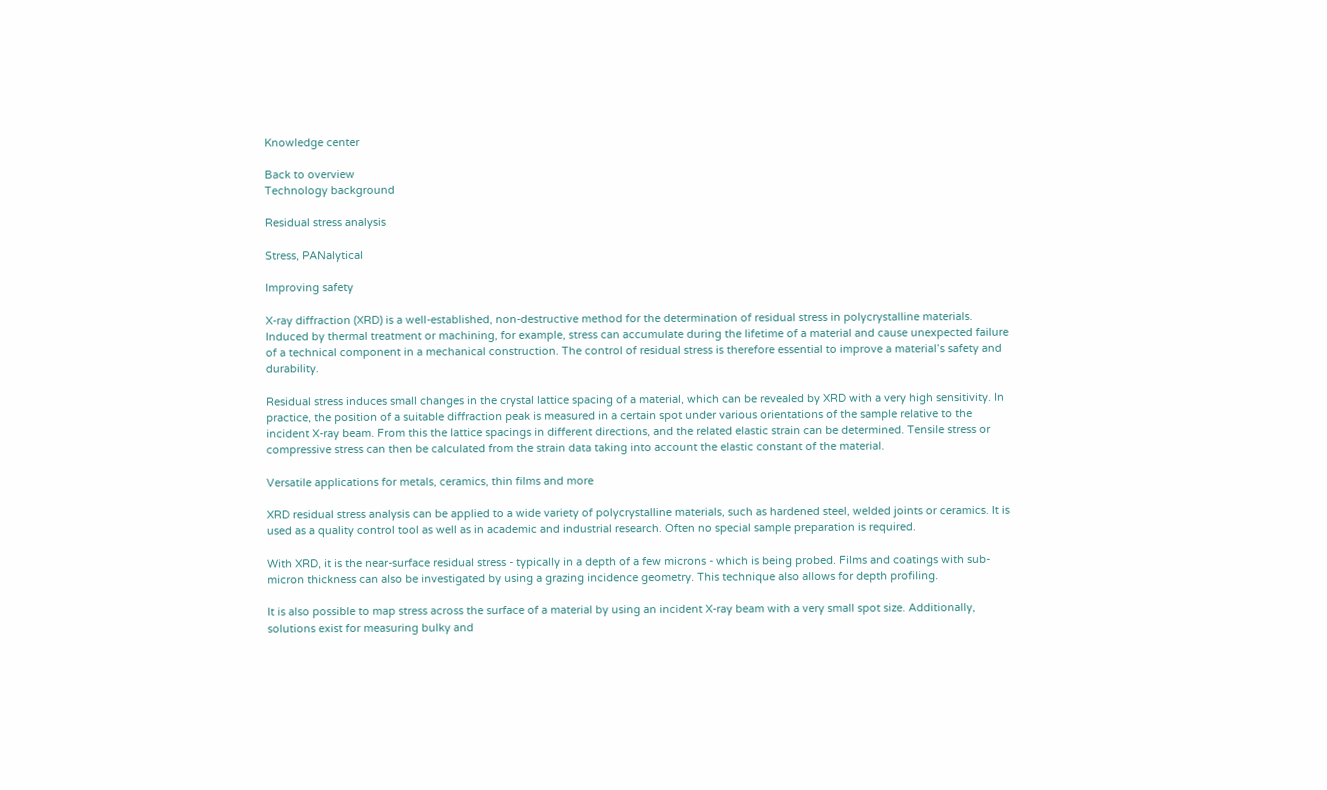Knowledge center

Back to overview
Technology background

Residual stress analysis

Stress, PANalytical

Improving safety

X-ray diffraction (XRD) is a well-established, non-destructive method for the determination of residual stress in polycrystalline materials. Induced by thermal treatment or machining, for example, stress can accumulate during the lifetime of a material and cause unexpected failure of a technical component in a mechanical construction. The control of residual stress is therefore essential to improve a material’s safety and durability.

Residual stress induces small changes in the crystal lattice spacing of a material, which can be revealed by XRD with a very high sensitivity. In practice, the position of a suitable diffraction peak is measured in a certain spot under various orientations of the sample relative to the incident X-ray beam. From this the lattice spacings in different directions, and the related elastic strain can be determined. Tensile stress or compressive stress can then be calculated from the strain data taking into account the elastic constant of the material.

Versatile applications for metals, ceramics, thin films and more

XRD residual stress analysis can be applied to a wide variety of polycrystalline materials, such as hardened steel, welded joints or ceramics. It is used as a quality control tool as well as in academic and industrial research. Often no special sample preparation is required.

With XRD, it is the near-surface residual stress - typically in a depth of a few microns - which is being probed. Films and coatings with sub-micron thickness can also be investigated by using a grazing incidence geometry. This technique also allows for depth profiling.

It is also possible to map stress across the surface of a material by using an incident X-ray beam with a very small spot size. Additionally, solutions exist for measuring bulky and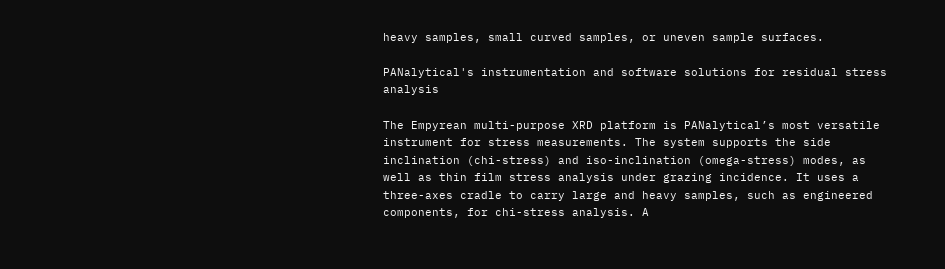heavy samples, small curved samples, or uneven sample surfaces.

PANalytical's instrumentation and software solutions for residual stress analysis

The Empyrean multi-purpose XRD platform is PANalytical’s most versatile instrument for stress measurements. The system supports the side inclination (chi-stress) and iso-inclination (omega-stress) modes, as well as thin film stress analysis under grazing incidence. It uses a three-axes cradle to carry large and heavy samples, such as engineered components, for chi-stress analysis. A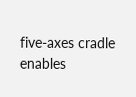five-axes cradle enables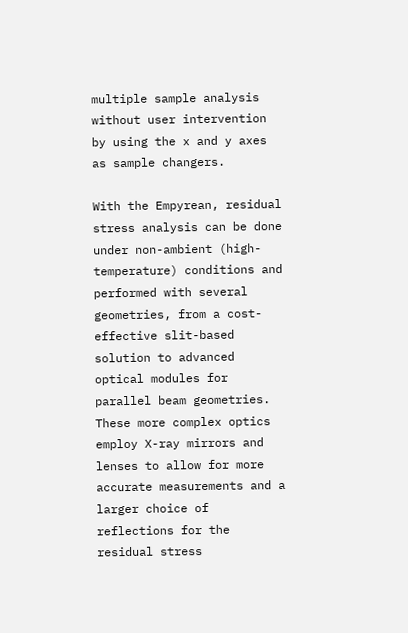multiple sample analysis without user intervention by using the x and y axes as sample changers.

With the Empyrean, residual stress analysis can be done under non-ambient (high-temperature) conditions and performed with several geometries, from a cost-effective slit-based solution to advanced optical modules for parallel beam geometries. These more complex optics employ X-ray mirrors and lenses to allow for more accurate measurements and a larger choice of reflections for the residual stress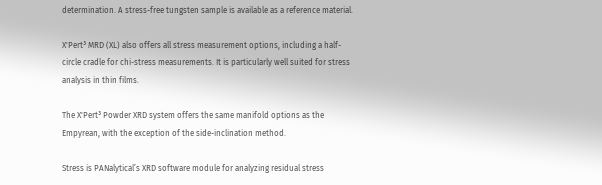determination. A stress-free tungsten sample is available as a reference material.

X'Pert³ MRD (XL) also offers all stress measurement options, including a half-circle cradle for chi-stress measurements. It is particularly well suited for stress analysis in thin films.

The X'Pert³ Powder XRD system offers the same manifold options as the Empyrean, with the exception of the side-inclination method.

Stress is PANalytical’s XRD software module for analyzing residual stress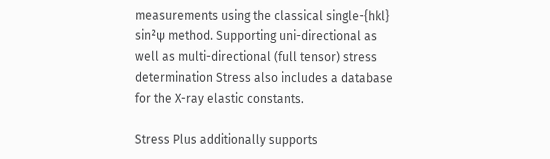measurements using the classical single-{hkl} sin²ψ method. Supporting uni-directional as well as multi-directional (full tensor) stress determination Stress also includes a database for the X-ray elastic constants.

Stress Plus additionally supports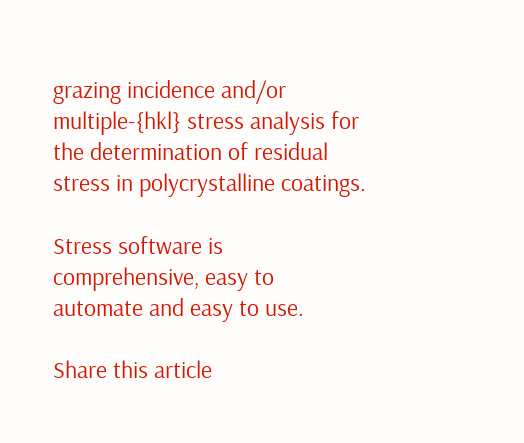grazing incidence and/or multiple-{hkl} stress analysis for the determination of residual stress in polycrystalline coatings.

Stress software is comprehensive, easy to automate and easy to use.

Share this article